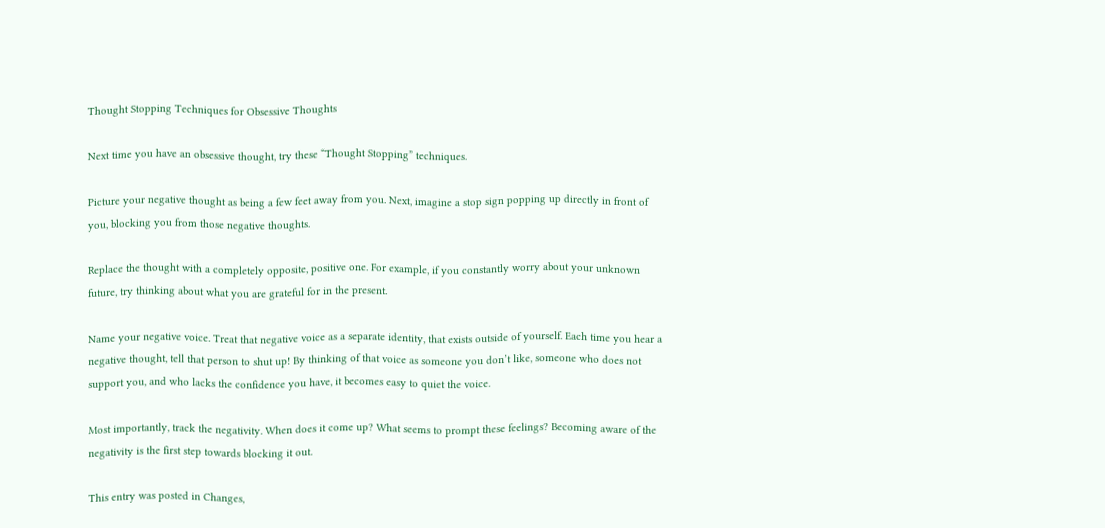Thought Stopping Techniques for Obsessive Thoughts

Next time you have an obsessive thought, try these “Thought Stopping” techniques.

Picture your negative thought as being a few feet away from you. Next, imagine a stop sign popping up directly in front of you, blocking you from those negative thoughts.

Replace the thought with a completely opposite, positive one. For example, if you constantly worry about your unknown future, try thinking about what you are grateful for in the present.

Name your negative voice. Treat that negative voice as a separate identity, that exists outside of yourself. Each time you hear a negative thought, tell that person to shut up! By thinking of that voice as someone you don’t like, someone who does not support you, and who lacks the confidence you have, it becomes easy to quiet the voice.

Most importantly, track the negativity. When does it come up? What seems to prompt these feelings? Becoming aware of the negativity is the first step towards blocking it out.

This entry was posted in Changes,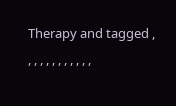Therapy and tagged , , , , , , , , , , , ,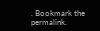. Bookmark the permalink.